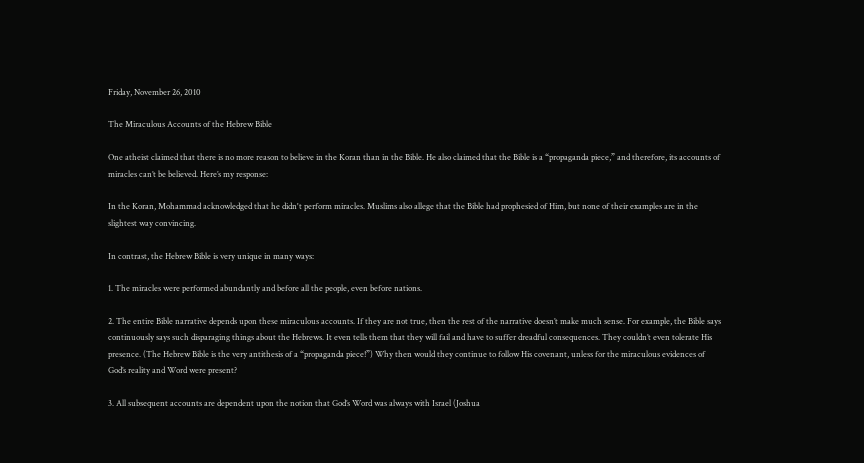Friday, November 26, 2010

The Miraculous Accounts of the Hebrew Bible

One atheist claimed that there is no more reason to believe in the Koran than in the Bible. He also claimed that the Bible is a “propaganda piece,” and therefore, its accounts of miracles can’t be believed. Here’s my response:

In the Koran, Mohammad acknowledged that he didn't perform miracles. Muslims also allege that the Bible had prophesied of Him, but none of their examples are in the slightest way convincing.

In contrast, the Hebrew Bible is very unique in many ways:

1. The miracles were performed abundantly and before all the people, even before nations.

2. The entire Bible narrative depends upon these miraculous accounts. If they are not true, then the rest of the narrative doesn’t make much sense. For example, the Bible says continuously says such disparaging things about the Hebrews. It even tells them that they will fail and have to suffer dreadful consequences. They couldn’t even tolerate His presence. (The Hebrew Bible is the very antithesis of a “propaganda piece!”) Why then would they continue to follow His covenant, unless for the miraculous evidences of God’s reality and Word were present?

3. All subsequent accounts are dependent upon the notion that God’s Word was always with Israel (Joshua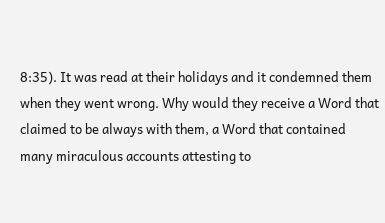8:35). It was read at their holidays and it condemned them when they went wrong. Why would they receive a Word that claimed to be always with them, a Word that contained many miraculous accounts attesting to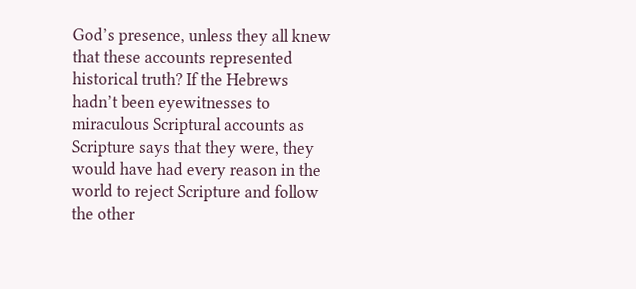God’s presence, unless they all knew that these accounts represented historical truth? If the Hebrews hadn’t been eyewitnesses to miraculous Scriptural accounts as Scripture says that they were, they would have had every reason in the world to reject Scripture and follow the other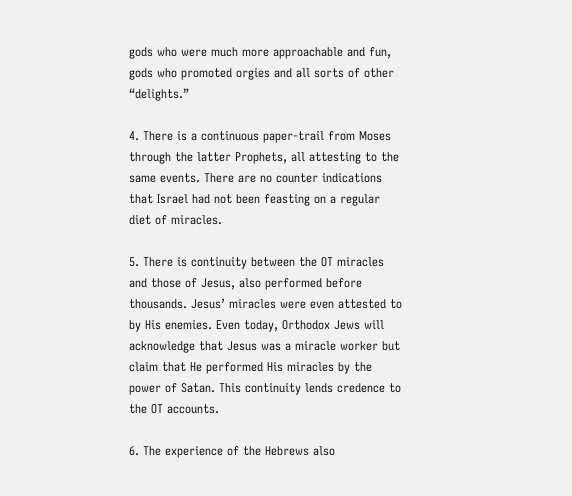gods who were much more approachable and fun, gods who promoted orgies and all sorts of other “delights.”

4. There is a continuous paper-trail from Moses through the latter Prophets, all attesting to the same events. There are no counter indications that Israel had not been feasting on a regular diet of miracles.

5. There is continuity between the OT miracles and those of Jesus, also performed before thousands. Jesus’ miracles were even attested to by His enemies. Even today, Orthodox Jews will acknowledge that Jesus was a miracle worker but claim that He performed His miracles by the power of Satan. This continuity lends credence to the OT accounts.

6. The experience of the Hebrews also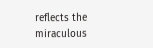reflects the miraculous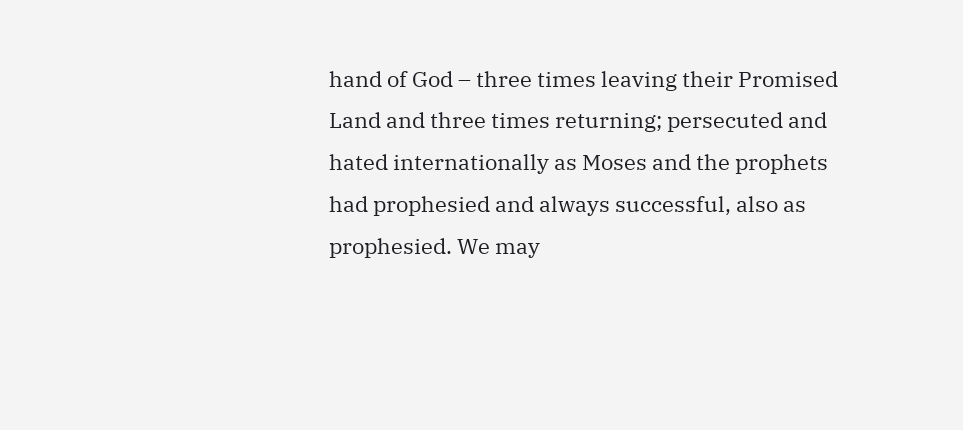hand of God – three times leaving their Promised Land and three times returning; persecuted and hated internationally as Moses and the prophets had prophesied and always successful, also as prophesied. We may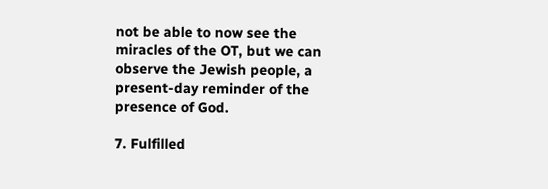not be able to now see the miracles of the OT, but we can observe the Jewish people, a present-day reminder of the presence of God.

7. Fulfilled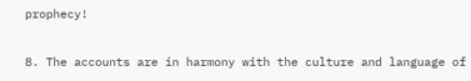prophecy!

8. The accounts are in harmony with the culture and language of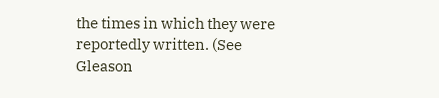the times in which they were reportedly written. (See Gleason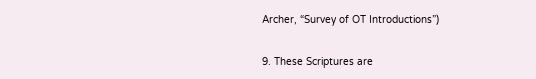Archer, “Survey of OT Introductions”)

9. These Scriptures are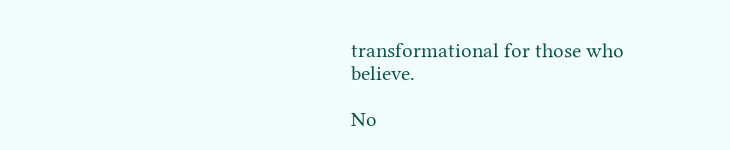transformational for those who believe.

No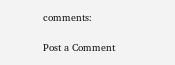comments:

Post a Comment